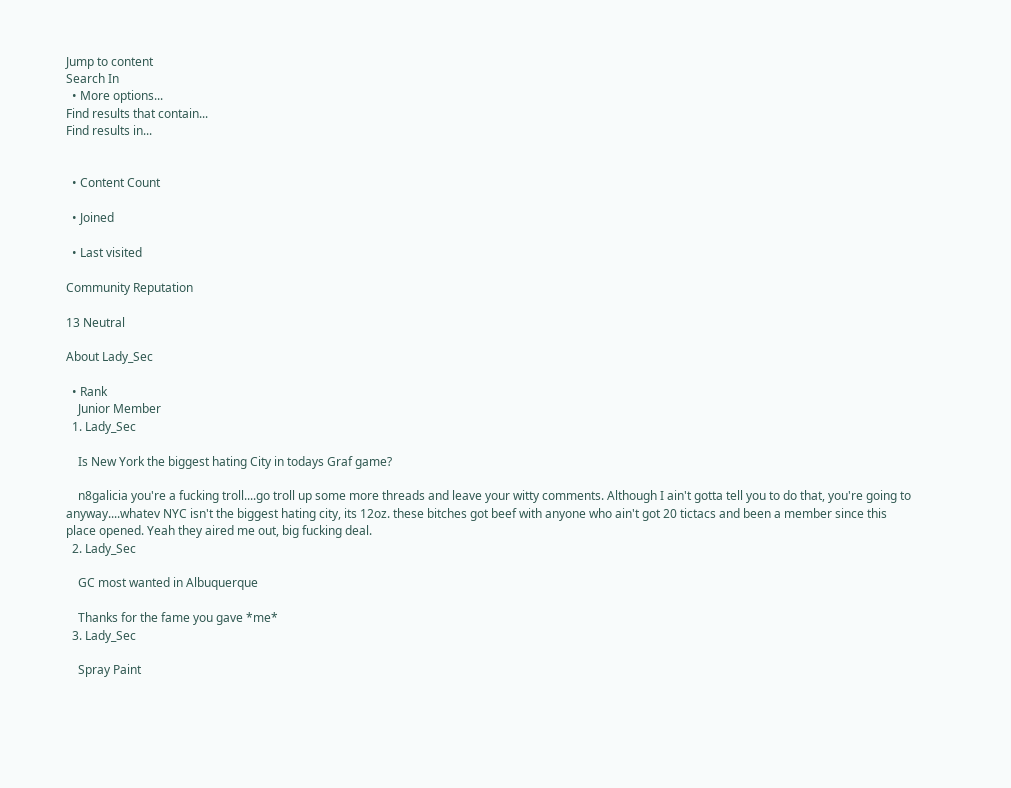Jump to content
Search In
  • More options...
Find results that contain...
Find results in...


  • Content Count

  • Joined

  • Last visited

Community Reputation

13 Neutral

About Lady_Sec

  • Rank
    Junior Member
  1. Lady_Sec

    Is New York the biggest hating City in todays Graf game?

    n8galicia you're a fucking troll....go troll up some more threads and leave your witty comments. Although I ain't gotta tell you to do that, you're going to anyway....whatev NYC isn't the biggest hating city, its 12oz. these bitches got beef with anyone who ain't got 20 tictacs and been a member since this place opened. Yeah they aired me out, big fucking deal.
  2. Lady_Sec

    GC most wanted in Albuquerque

    Thanks for the fame you gave *me*
  3. Lady_Sec

    Spray Paint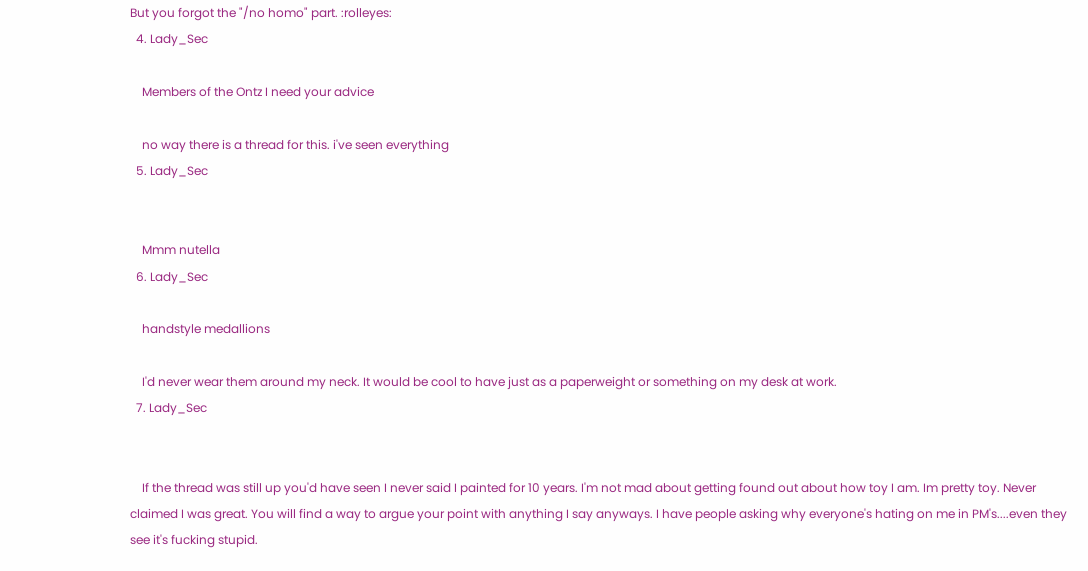But you forgot the "/no homo" part. :rolleyes:
  4. Lady_Sec

    Members of the Ontz I need your advice

    no way there is a thread for this. i've seen everything
  5. Lady_Sec


    Mmm nutella
  6. Lady_Sec

    handstyle medallions

    I'd never wear them around my neck. It would be cool to have just as a paperweight or something on my desk at work.
  7. Lady_Sec


    If the thread was still up you'd have seen I never said I painted for 10 years. I'm not mad about getting found out about how toy I am. Im pretty toy. Never claimed I was great. You will find a way to argue your point with anything I say anyways. I have people asking why everyone's hating on me in PM's....even they see it's fucking stupid.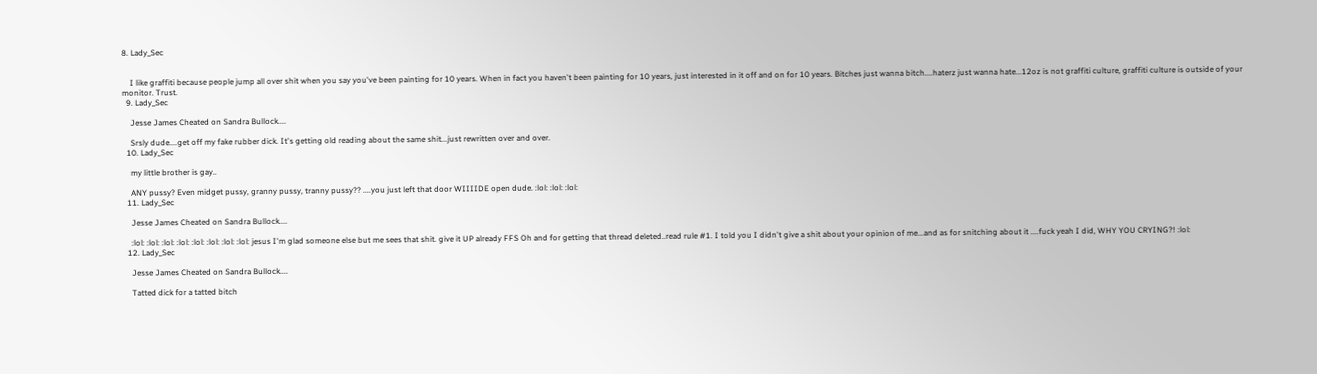8. Lady_Sec


    I like graffiti because people jump all over shit when you say you've been painting for 10 years. When in fact you haven't been painting for 10 years, just interested in it off and on for 10 years. Bitches just wanna bitch....haterz just wanna hate...12oz is not graffiti culture, graffiti culture is outside of your monitor. Trust.
  9. Lady_Sec

    Jesse James Cheated on Sandra Bullock....

    Srsly dude....get off my fake rubber dick. It's getting old reading about the same shit...just rewritten over and over.
  10. Lady_Sec

    my little brother is gay..

    ANY pussy? Even midget pussy, granny pussy, tranny pussy?? ....you just left that door WIIIIDE open dude. :lol: :lol: :lol:
  11. Lady_Sec

    Jesse James Cheated on Sandra Bullock....

    :lol: :lol: :lol: :lol: :lol: :lol: :lol: :lol: jesus I'm glad someone else but me sees that shit. give it UP already FFS Oh and for getting that thread deleted..read rule #1. I told you I didn't give a shit about your opinion of me...and as for snitching about it ....fuck yeah I did, WHY YOU CRYING?! :lol:
  12. Lady_Sec

    Jesse James Cheated on Sandra Bullock....

    Tatted dick for a tatted bitch